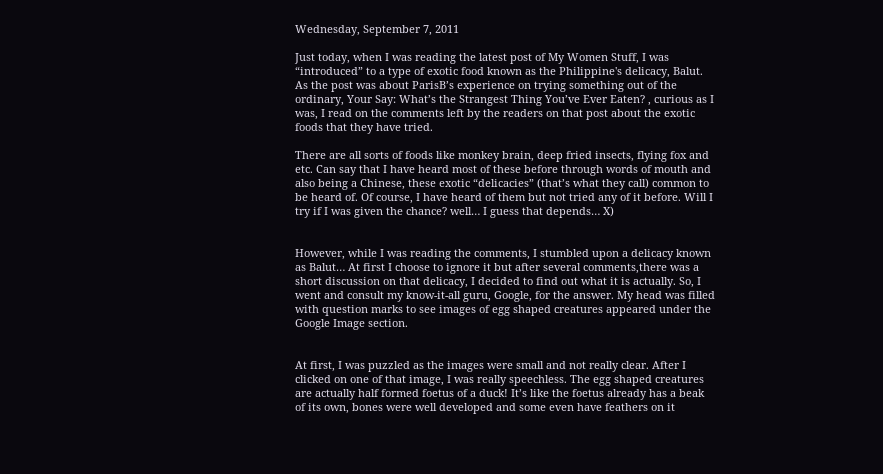Wednesday, September 7, 2011

Just today, when I was reading the latest post of My Women Stuff, I was “introduced” to a type of exotic food known as the Philippine's delicacy, Balut. As the post was about ParisB’s experience on trying something out of the ordinary, Your Say: What’s the Strangest Thing You’ve Ever Eaten? , curious as I was, I read on the comments left by the readers on that post about the exotic foods that they have tried.

There are all sorts of foods like monkey brain, deep fried insects, flying fox and etc. Can say that I have heard most of these before through words of mouth and also being a Chinese, these exotic “delicacies” (that’s what they call) common to be heard of. Of course, I have heard of them but not tried any of it before. Will I try if I was given the chance? well… I guess that depends… X)


However, while I was reading the comments, I stumbled upon a delicacy known as Balut… At first I choose to ignore it but after several comments,there was a short discussion on that delicacy, I decided to find out what it is actually. So, I went and consult my know-it-all guru, Google, for the answer. My head was filled with question marks to see images of egg shaped creatures appeared under the Google Image section.


At first, I was puzzled as the images were small and not really clear. After I clicked on one of that image, I was really speechless. The egg shaped creatures are actually half formed foetus of a duck! It’s like the foetus already has a beak of its own, bones were well developed and some even have feathers on it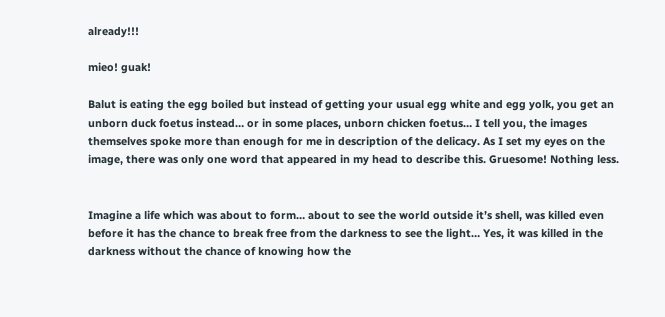already!!!

mieo! guak!

Balut is eating the egg boiled but instead of getting your usual egg white and egg yolk, you get an unborn duck foetus instead… or in some places, unborn chicken foetus… I tell you, the images themselves spoke more than enough for me in description of the delicacy. As I set my eyes on the image, there was only one word that appeared in my head to describe this. Gruesome! Nothing less.


Imagine a life which was about to form… about to see the world outside it’s shell, was killed even before it has the chance to break free from the darkness to see the light… Yes, it was killed in the darkness without the chance of knowing how the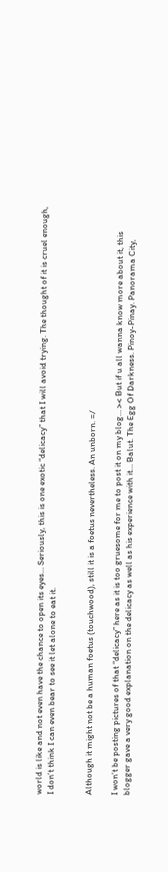world is like and not even have the chance to open its eyes… Seriously, this is one exotic “delicacy” that I will avoid trying. The thought of it is cruel enough, I don’t think I can even bear to see it let alone to eat it.


Although it might not be a human foetus (touchwood), still it is a foetus nevertheless. An unborn. =/

I won’t be posting pictures of that “delicacy” here as it is too gruesome for me to post it on my blog… >< But if u all wanna know more about it, this blogger gave a very good explanation on the delicacy as well as his experience with it… Balut. The Egg Of Darkness. Pinoy-Pinay. Panorama City,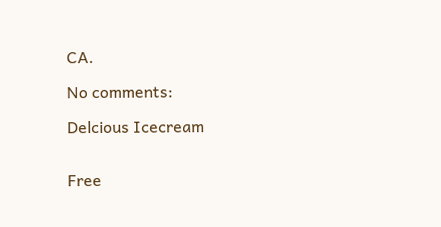CA.

No comments:

Delcious Icecream


Free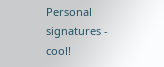Personal signatures - cool!